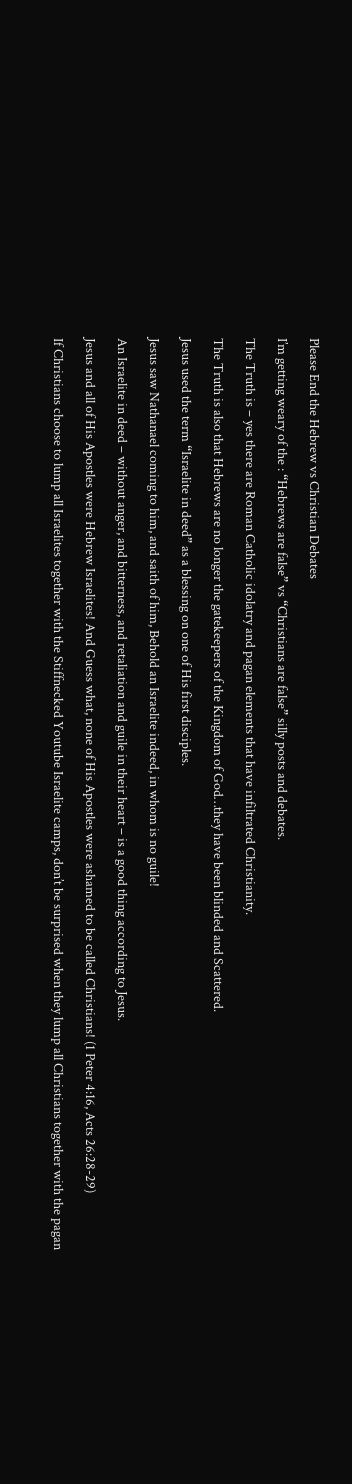Please End the Hebrew vs Christian Debates

I’m getting weary of the : “Hebrews are false” vs “Christians are false” silly posts and debates.

The Truth is – yes there are Roman Catholic idolatry and pagan elements that have infiltrated Christianity.

The Truth is also that Hebrews are no longer the gatekeepers of the Kingdom of God…they have been blinded and Scattered.

Jesus used the term “Israelite in deed” as a blessing on one of His first disciples.

Jesus saw Nathanael coming to him, and saith of him, Behold an Israelite indeed, in whom is no guile!

An Israelite in deed – without anger, and bitterness, and retaliation and guile in their heart – is a good thing according to Jesus.

Jesus and all of His Apostles were Hebrew Israelites! And Guess what, none of His Apostles were ashamed to be called Christians! (1 Peter 4:16, Acts 26:28-29)

If Christians choose to lump all Israelites together with the Stiffnecked Youtube Israelite camps, don’t be surprised when they lump all Christians together with the pagan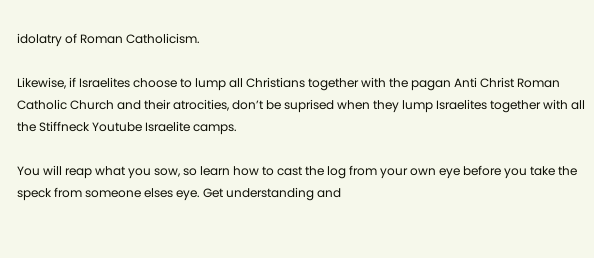idolatry of Roman Catholicism.

Likewise, if Israelites choose to lump all Christians together with the pagan Anti Christ Roman Catholic Church and their atrocities, don’t be suprised when they lump Israelites together with all the Stiffneck Youtube Israelite camps.

You will reap what you sow, so learn how to cast the log from your own eye before you take the speck from someone elses eye. Get understanding and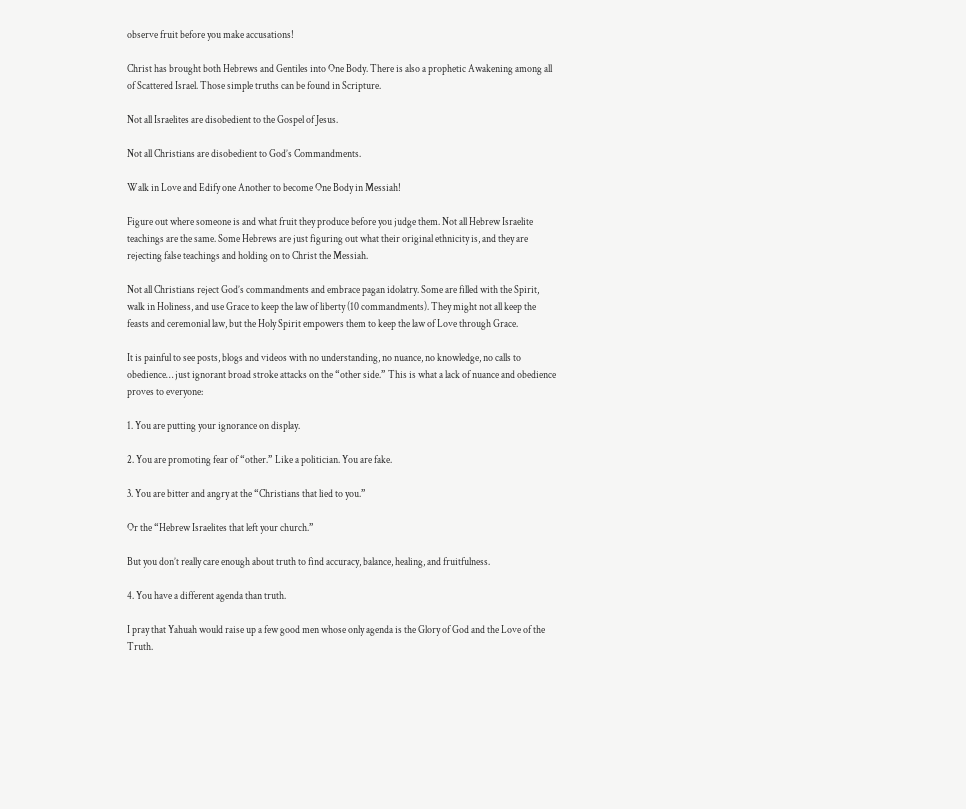observe fruit before you make accusations!

Christ has brought both Hebrews and Gentiles into One Body. There is also a prophetic Awakening among all of Scattered Israel. Those simple truths can be found in Scripture.

Not all Israelites are disobedient to the Gospel of Jesus.

Not all Christians are disobedient to God’s Commandments.

Walk in Love and Edify one Another to become One Body in Messiah!

Figure out where someone is and what fruit they produce before you judge them. Not all Hebrew Israelite teachings are the same. Some Hebrews are just figuring out what their original ethnicity is, and they are rejecting false teachings and holding on to Christ the Messiah.

Not all Christians reject God’s commandments and embrace pagan idolatry. Some are filled with the Spirit, walk in Holiness, and use Grace to keep the law of liberty (10 commandments). They might not all keep the feasts and ceremonial law, but the Holy Spirit empowers them to keep the law of Love through Grace.

It is painful to see posts, blogs and videos with no understanding, no nuance, no knowledge, no calls to obedience… just ignorant broad stroke attacks on the “other side.” This is what a lack of nuance and obedience proves to everyone:

1. You are putting your ignorance on display.

2. You are promoting fear of “other.” Like a politician. You are fake.

3. You are bitter and angry at the “Christians that lied to you.”

Or the “Hebrew Israelites that left your church.”

But you don’t really care enough about truth to find accuracy, balance, healing, and fruitfulness.

4. You have a different agenda than truth.

I pray that Yahuah would raise up a few good men whose only agenda is the Glory of God and the Love of the Truth.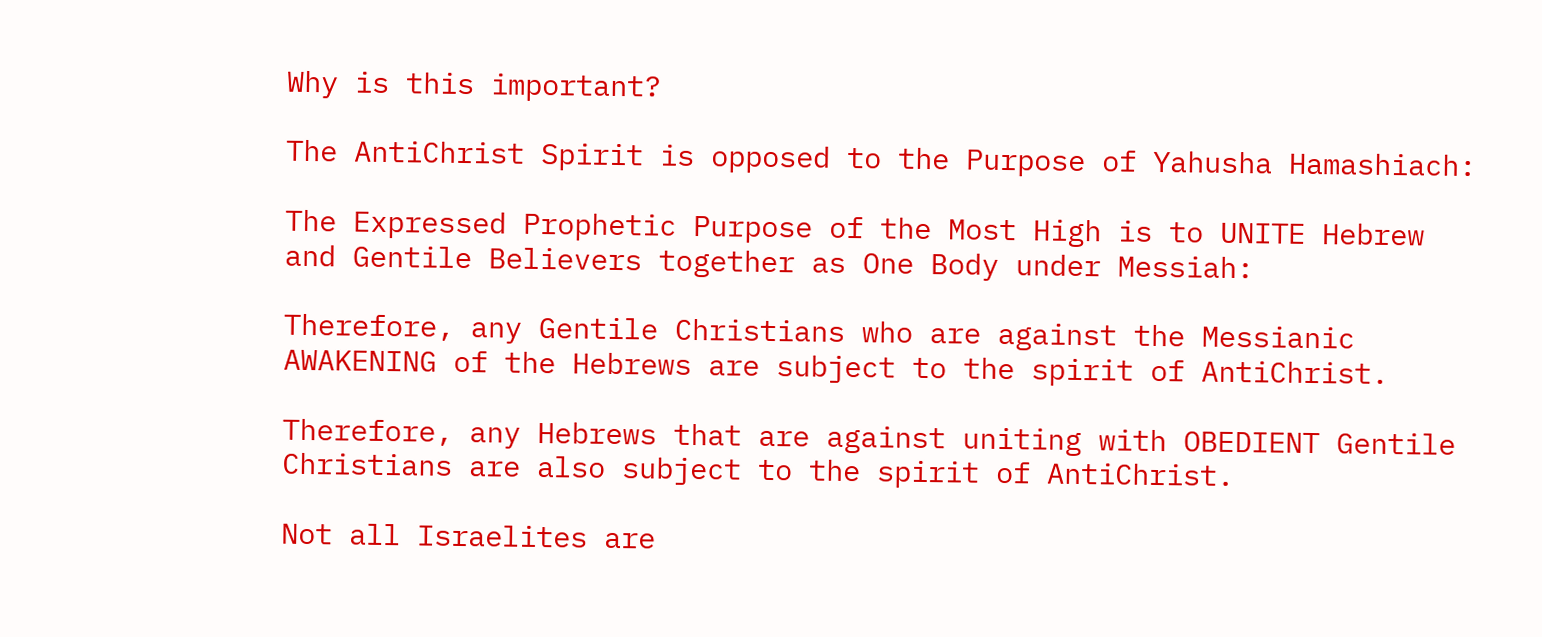Why is this important?

The AntiChrist Spirit is opposed to the Purpose of Yahusha Hamashiach:

The Expressed Prophetic Purpose of the Most High is to UNITE Hebrew and Gentile Believers together as One Body under Messiah:

Therefore, any Gentile Christians who are against the Messianic AWAKENING of the Hebrews are subject to the spirit of AntiChrist.

Therefore, any Hebrews that are against uniting with OBEDIENT Gentile Christians are also subject to the spirit of AntiChrist.

Not all Israelites are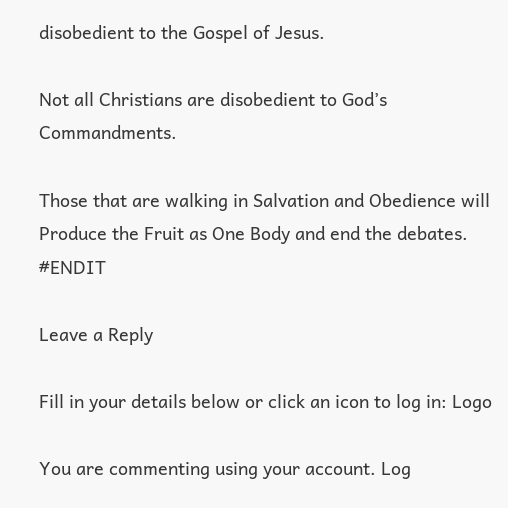disobedient to the Gospel of Jesus.

Not all Christians are disobedient to God’s Commandments.

Those that are walking in Salvation and Obedience will Produce the Fruit as One Body and end the debates. #ENDIT

Leave a Reply

Fill in your details below or click an icon to log in: Logo

You are commenting using your account. Log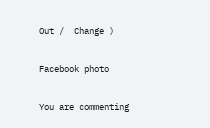Out /  Change )

Facebook photo

You are commenting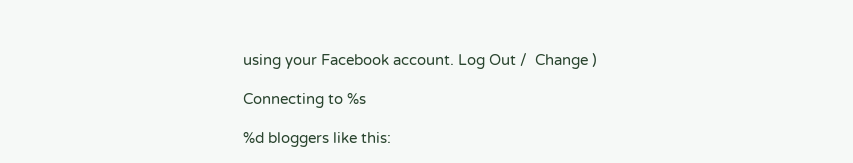using your Facebook account. Log Out /  Change )

Connecting to %s

%d bloggers like this: